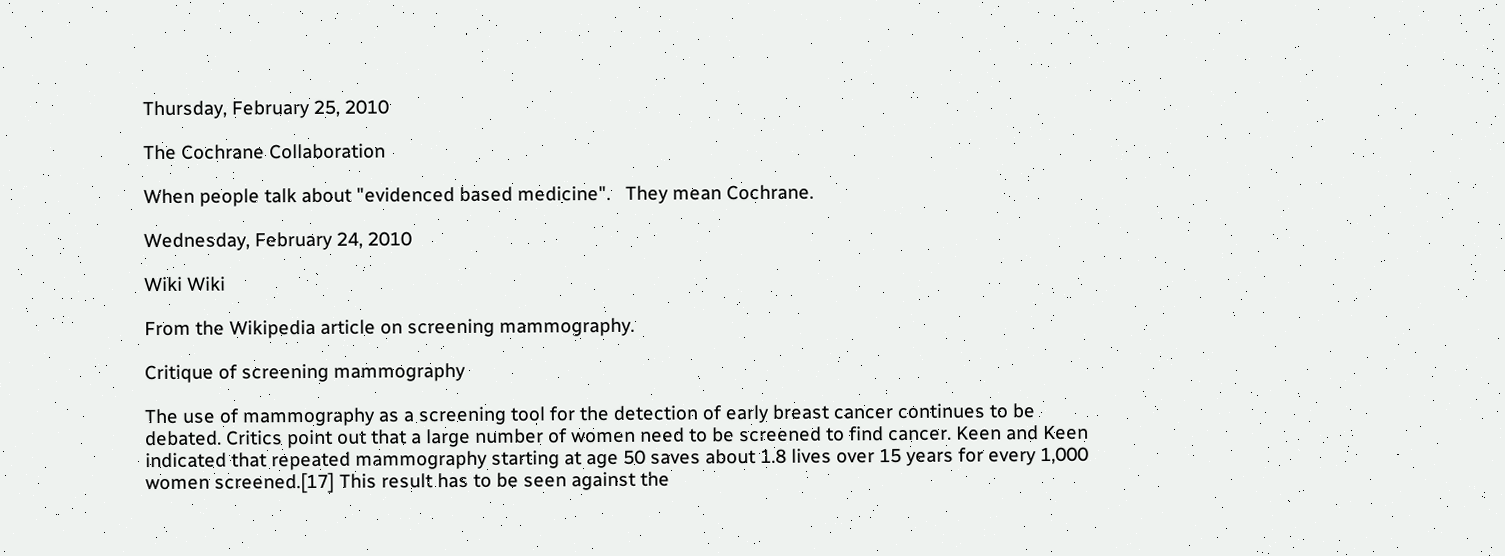Thursday, February 25, 2010

The Cochrane Collaboration

When people talk about "evidenced based medicine".   They mean Cochrane.

Wednesday, February 24, 2010

Wiki Wiki

From the Wikipedia article on screening mammography.

Critique of screening mammography

The use of mammography as a screening tool for the detection of early breast cancer continues to be debated. Critics point out that a large number of women need to be screened to find cancer. Keen and Keen indicated that repeated mammography starting at age 50 saves about 1.8 lives over 15 years for every 1,000 women screened.[17] This result has to be seen against the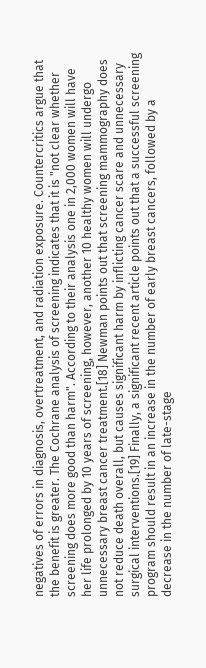negatives of errors in diagnosis, overtreatment, and radiation exposure. Countercritics argue that the benefit is greater. The Cochrane analysis of screening indicates that it is "not clear whether screening does more good than harm". According to their analysis one in 2,000 women will have her life prolonged by 10 years of screening, however, another 10 healthy women will undergo unnecessary breast cancer treatment.[18] Newman points out that screening mammography does not reduce death overall, but causes significant harm by inflicting cancer scare and unnecessary surgical interventions.[19] Finally, a significant recent article points out that a successful screening program should result in an increase in the number of early breast cancers, followed by a decrease in the number of late-stage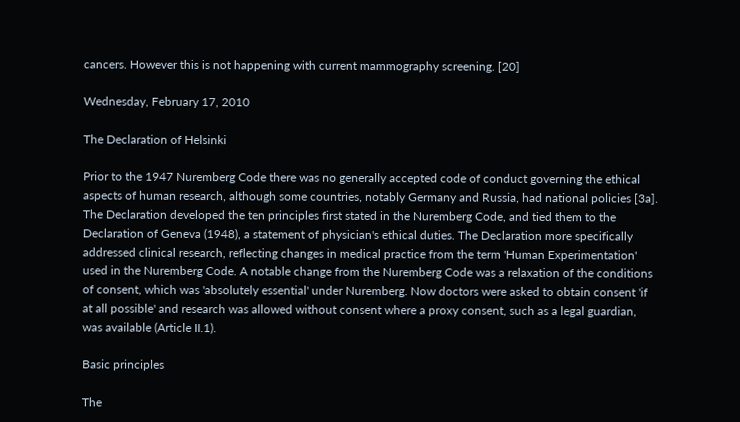cancers. However this is not happening with current mammography screening. [20]

Wednesday, February 17, 2010

The Declaration of Helsinki

Prior to the 1947 Nuremberg Code there was no generally accepted code of conduct governing the ethical aspects of human research, although some countries, notably Germany and Russia, had national policies [3a]. The Declaration developed the ten principles first stated in the Nuremberg Code, and tied them to the Declaration of Geneva (1948), a statement of physician's ethical duties. The Declaration more specifically addressed clinical research, reflecting changes in medical practice from the term 'Human Experimentation' used in the Nuremberg Code. A notable change from the Nuremberg Code was a relaxation of the conditions of consent, which was 'absolutely essential' under Nuremberg. Now doctors were asked to obtain consent 'if at all possible' and research was allowed without consent where a proxy consent, such as a legal guardian, was available (Article II.1).

Basic principles

The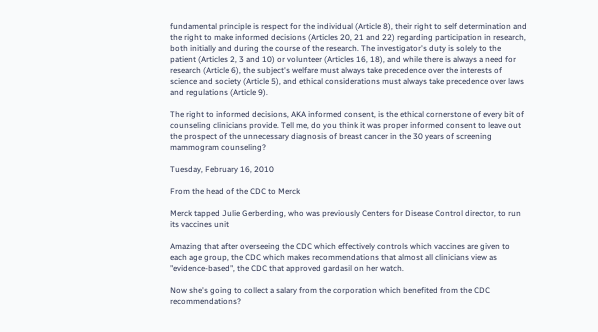fundamental principle is respect for the individual (Article 8), their right to self determination and the right to make informed decisions (Articles 20, 21 and 22) regarding participation in research, both initially and during the course of the research. The investigator's duty is solely to the patient (Articles 2, 3 and 10) or volunteer (Articles 16, 18), and while there is always a need for research (Article 6), the subject's welfare must always take precedence over the interests of science and society (Article 5), and ethical considerations must always take precedence over laws and regulations (Article 9).

The right to informed decisions, AKA informed consent, is the ethical cornerstone of every bit of counseling clinicians provide. Tell me, do you think it was proper informed consent to leave out the prospect of the unnecessary diagnosis of breast cancer in the 30 years of screening mammogram counseling?

Tuesday, February 16, 2010

From the head of the CDC to Merck

Merck tapped Julie Gerberding, who was previously Centers for Disease Control director, to run its vaccines unit

Amazing that after overseeing the CDC which effectively controls which vaccines are given to each age group, the CDC which makes recommendations that almost all clinicians view as "evidence-based", the CDC that approved gardasil on her watch.

Now she's going to collect a salary from the corporation which benefited from the CDC recommendations?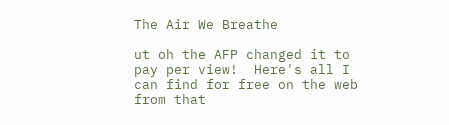The Air We Breathe

ut oh the AFP changed it to pay per view!  Here's all I can find for free on the web from that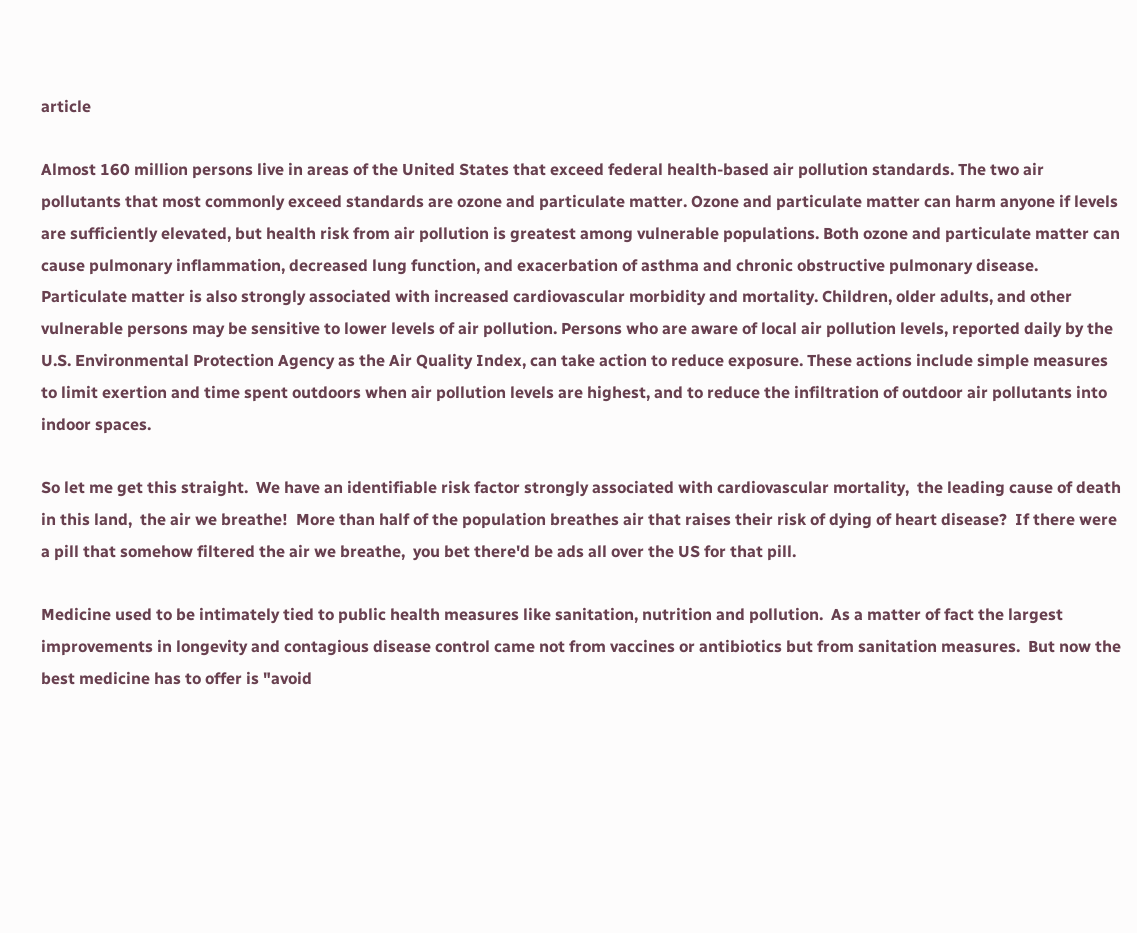article

Almost 160 million persons live in areas of the United States that exceed federal health-based air pollution standards. The two air pollutants that most commonly exceed standards are ozone and particulate matter. Ozone and particulate matter can harm anyone if levels are sufficiently elevated, but health risk from air pollution is greatest among vulnerable populations. Both ozone and particulate matter can cause pulmonary inflammation, decreased lung function, and exacerbation of asthma and chronic obstructive pulmonary disease. Particulate matter is also strongly associated with increased cardiovascular morbidity and mortality. Children, older adults, and other vulnerable persons may be sensitive to lower levels of air pollution. Persons who are aware of local air pollution levels, reported daily by the U.S. Environmental Protection Agency as the Air Quality Index, can take action to reduce exposure. These actions include simple measures to limit exertion and time spent outdoors when air pollution levels are highest, and to reduce the infiltration of outdoor air pollutants into indoor spaces.

So let me get this straight.  We have an identifiable risk factor strongly associated with cardiovascular mortality,  the leading cause of death in this land,  the air we breathe!  More than half of the population breathes air that raises their risk of dying of heart disease?  If there were a pill that somehow filtered the air we breathe,  you bet there'd be ads all over the US for that pill.

Medicine used to be intimately tied to public health measures like sanitation, nutrition and pollution.  As a matter of fact the largest improvements in longevity and contagious disease control came not from vaccines or antibiotics but from sanitation measures.  But now the best medicine has to offer is "avoid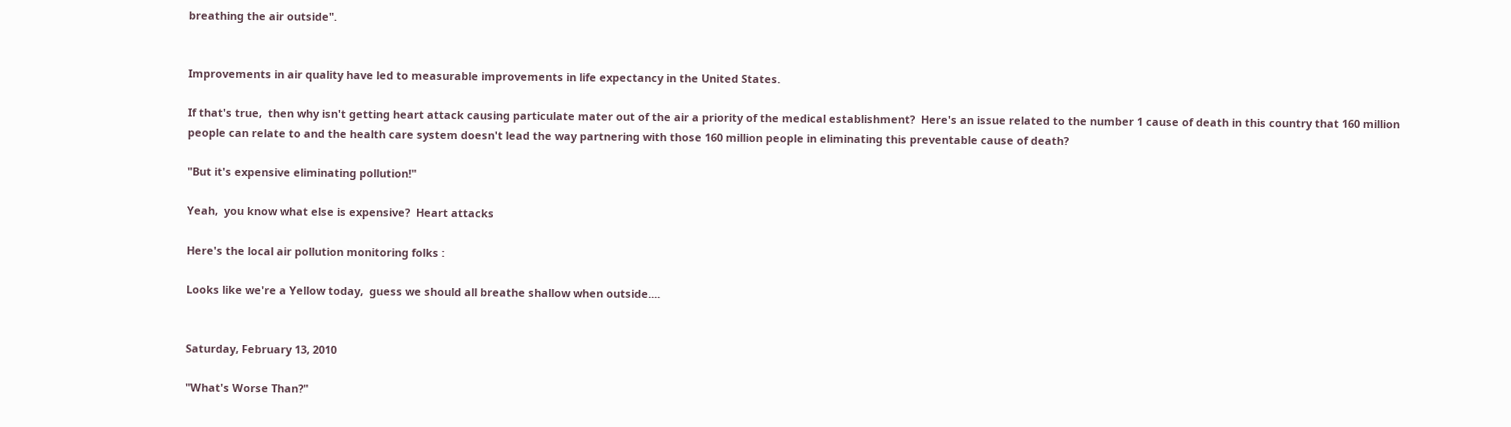breathing the air outside".


Improvements in air quality have led to measurable improvements in life expectancy in the United States.

If that's true,  then why isn't getting heart attack causing particulate mater out of the air a priority of the medical establishment?  Here's an issue related to the number 1 cause of death in this country that 160 million people can relate to and the health care system doesn't lead the way partnering with those 160 million people in eliminating this preventable cause of death?

"But it's expensive eliminating pollution!"

Yeah,  you know what else is expensive?  Heart attacks

Here's the local air pollution monitoring folks :

Looks like we're a Yellow today,  guess we should all breathe shallow when outside....


Saturday, February 13, 2010

"What's Worse Than?"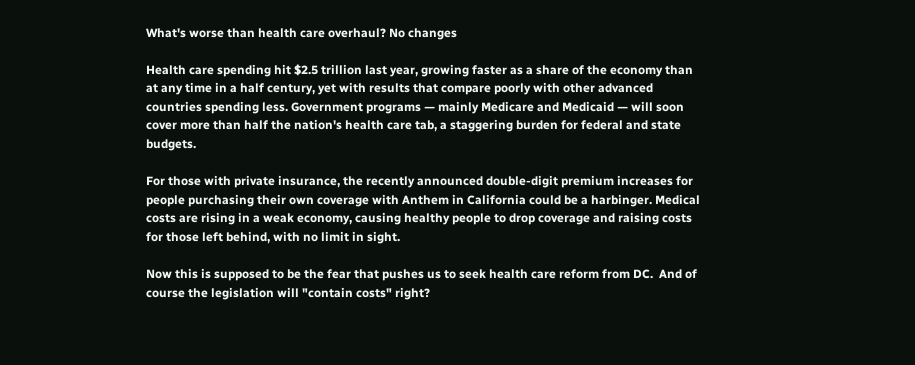What's worse than health care overhaul? No changes

Health care spending hit $2.5 trillion last year, growing faster as a share of the economy than at any time in a half century, yet with results that compare poorly with other advanced countries spending less. Government programs — mainly Medicare and Medicaid — will soon cover more than half the nation's health care tab, a staggering burden for federal and state budgets.

For those with private insurance, the recently announced double-digit premium increases for people purchasing their own coverage with Anthem in California could be a harbinger. Medical costs are rising in a weak economy, causing healthy people to drop coverage and raising costs for those left behind, with no limit in sight.

Now this is supposed to be the fear that pushes us to seek health care reform from DC.  And of course the legislation will "contain costs" right?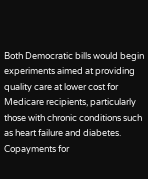Both Democratic bills would begin experiments aimed at providing quality care at lower cost for Medicare recipients, particularly those with chronic conditions such as heart failure and diabetes. Copayments for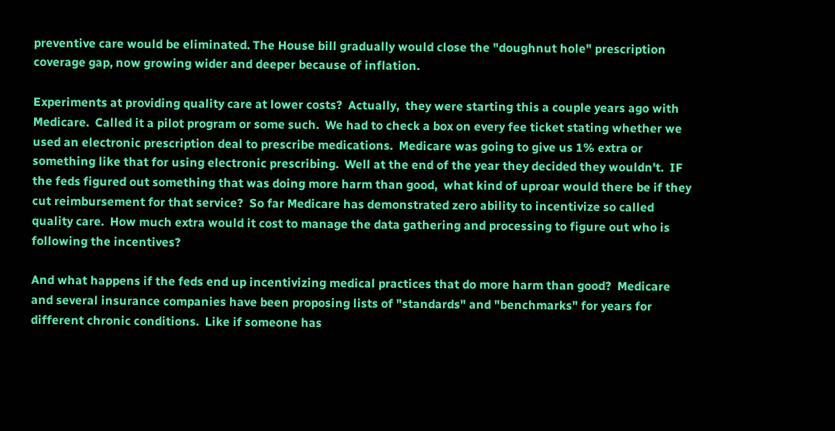preventive care would be eliminated. The House bill gradually would close the "doughnut hole" prescription coverage gap, now growing wider and deeper because of inflation.

Experiments at providing quality care at lower costs?  Actually,  they were starting this a couple years ago with Medicare.  Called it a pilot program or some such.  We had to check a box on every fee ticket stating whether we used an electronic prescription deal to prescribe medications.  Medicare was going to give us 1% extra or something like that for using electronic prescribing.  Well at the end of the year they decided they wouldn't.  IF the feds figured out something that was doing more harm than good,  what kind of uproar would there be if they cut reimbursement for that service?  So far Medicare has demonstrated zero ability to incentivize so called quality care.  How much extra would it cost to manage the data gathering and processing to figure out who is following the incentives?

And what happens if the feds end up incentivizing medical practices that do more harm than good?  Medicare and several insurance companies have been proposing lists of "standards" and "benchmarks" for years for different chronic conditions.  Like if someone has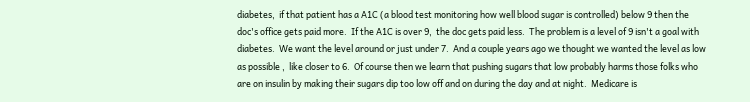diabetes,  if that patient has a A1C (a blood test monitoring how well blood sugar is controlled) below 9 then the doc's office gets paid more.  If the A1C is over 9,  the doc gets paid less.  The problem is a level of 9 isn't a goal with diabetes.  We want the level around or just under 7.  And a couple years ago we thought we wanted the level as low as possible ,  like closer to 6.  Of course then we learn that pushing sugars that low probably harms those folks who are on insulin by making their sugars dip too low off and on during the day and at night.  Medicare is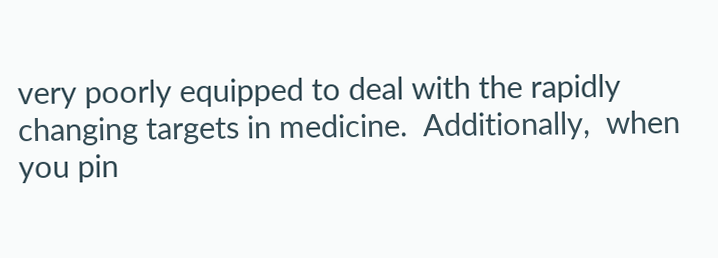very poorly equipped to deal with the rapidly changing targets in medicine.  Additionally,  when you pin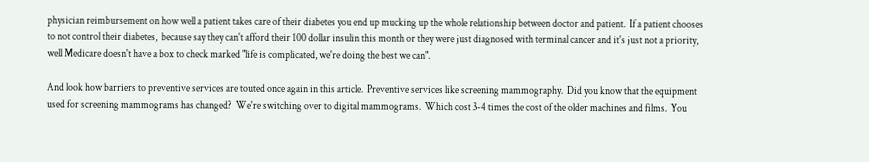physician reimbursement on how well a patient takes care of their diabetes you end up mucking up the whole relationship between doctor and patient.  If a patient chooses to not control their diabetes,  because say they can't afford their 100 dollar insulin this month or they were just diagnosed with terminal cancer and it's just not a priority,  well Medicare doesn't have a box to check marked "life is complicated, we're doing the best we can".

And look how barriers to preventive services are touted once again in this article.  Preventive services like screening mammography.  Did you know that the equipment used for screening mammograms has changed?  We're switching over to digital mammograms.  Which cost 3-4 times the cost of the older machines and films.  You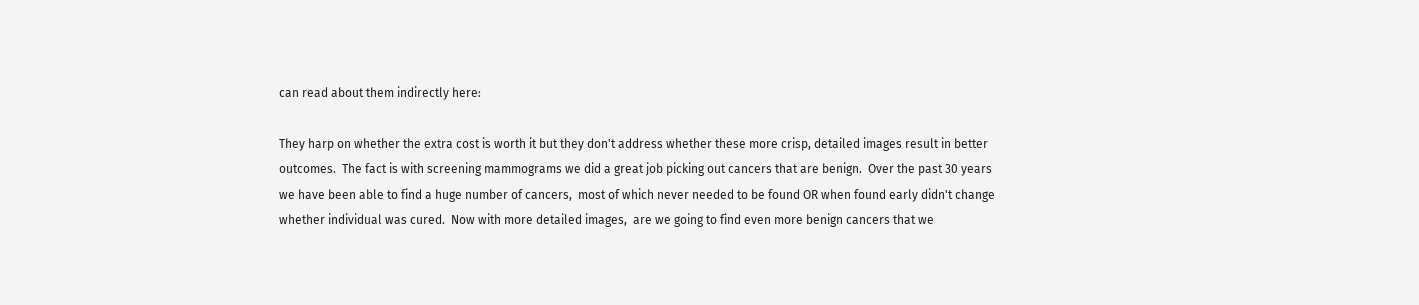can read about them indirectly here:

They harp on whether the extra cost is worth it but they don't address whether these more crisp, detailed images result in better outcomes.  The fact is with screening mammograms we did a great job picking out cancers that are benign.  Over the past 30 years we have been able to find a huge number of cancers,  most of which never needed to be found OR when found early didn't change whether individual was cured.  Now with more detailed images,  are we going to find even more benign cancers that we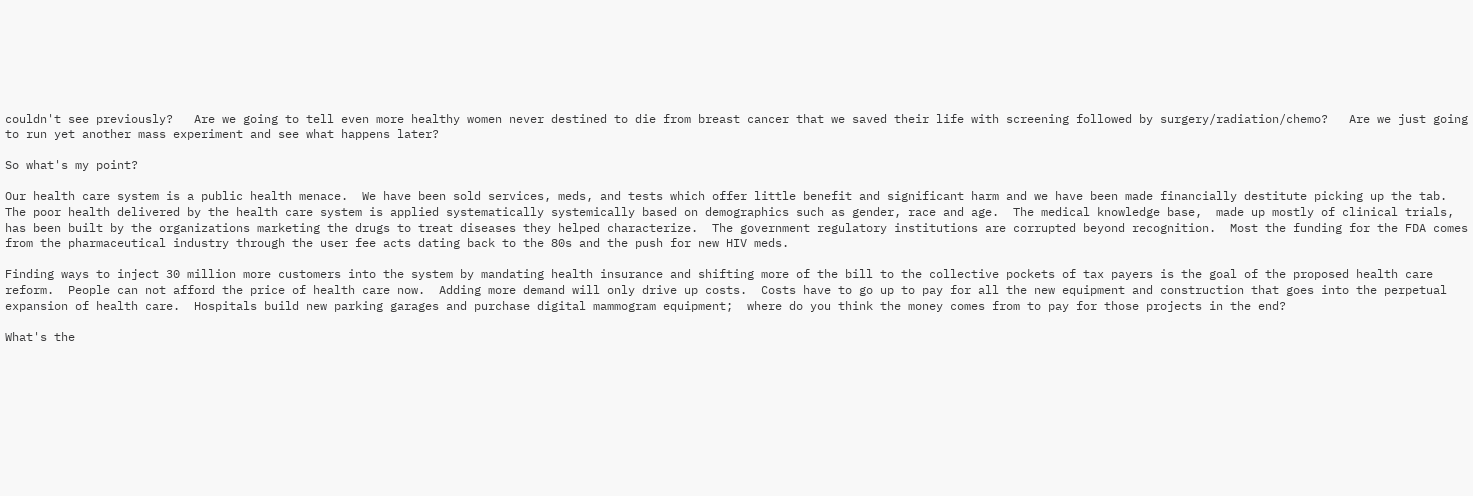couldn't see previously?   Are we going to tell even more healthy women never destined to die from breast cancer that we saved their life with screening followed by surgery/radiation/chemo?   Are we just going to run yet another mass experiment and see what happens later?

So what's my point?

Our health care system is a public health menace.  We have been sold services, meds, and tests which offer little benefit and significant harm and we have been made financially destitute picking up the tab.  The poor health delivered by the health care system is applied systematically systemically based on demographics such as gender, race and age.  The medical knowledge base,  made up mostly of clinical trials,  has been built by the organizations marketing the drugs to treat diseases they helped characterize.  The government regulatory institutions are corrupted beyond recognition.  Most the funding for the FDA comes from the pharmaceutical industry through the user fee acts dating back to the 80s and the push for new HIV meds.

Finding ways to inject 30 million more customers into the system by mandating health insurance and shifting more of the bill to the collective pockets of tax payers is the goal of the proposed health care reform.  People can not afford the price of health care now.  Adding more demand will only drive up costs.  Costs have to go up to pay for all the new equipment and construction that goes into the perpetual expansion of health care.  Hospitals build new parking garages and purchase digital mammogram equipment;  where do you think the money comes from to pay for those projects in the end?

What's the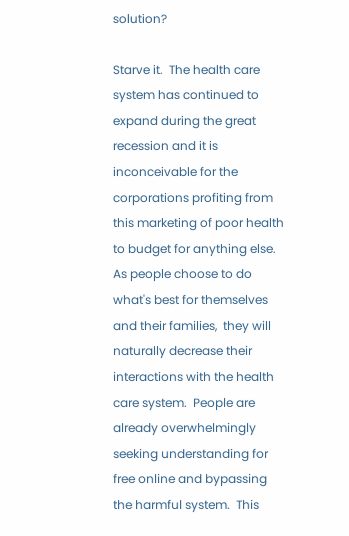solution?

Starve it.  The health care system has continued to expand during the great recession and it is inconceivable for the corporations profiting from this marketing of poor health to budget for anything else.  As people choose to do what's best for themselves and their families,  they will naturally decrease their interactions with the health care system.  People are already overwhelmingly seeking understanding for free online and bypassing the harmful system.  This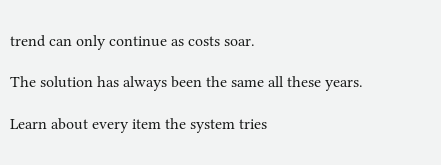trend can only continue as costs soar.

The solution has always been the same all these years.

Learn about every item the system tries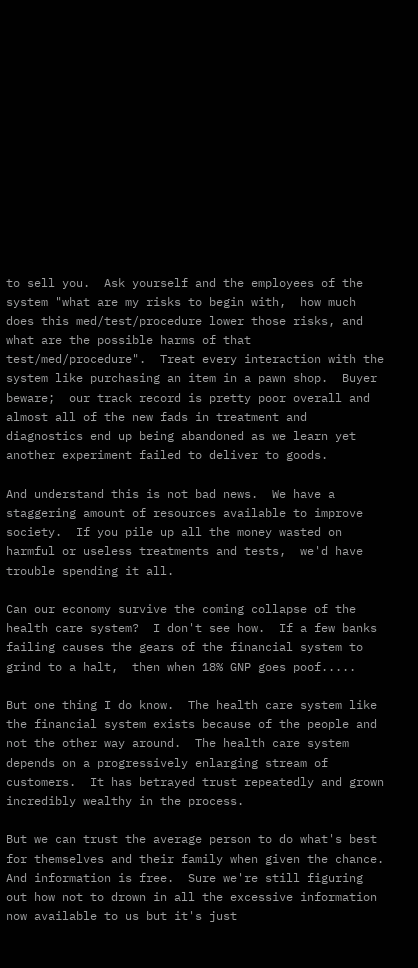to sell you.  Ask yourself and the employees of the system "what are my risks to begin with,  how much does this med/test/procedure lower those risks, and what are the possible harms of that test/med/procedure".  Treat every interaction with the system like purchasing an item in a pawn shop.  Buyer beware;  our track record is pretty poor overall and almost all of the new fads in treatment and diagnostics end up being abandoned as we learn yet another experiment failed to deliver to goods.

And understand this is not bad news.  We have a staggering amount of resources available to improve society.  If you pile up all the money wasted on harmful or useless treatments and tests,  we'd have trouble spending it all.

Can our economy survive the coming collapse of the health care system?  I don't see how.  If a few banks failing causes the gears of the financial system to grind to a halt,  then when 18% GNP goes poof.....

But one thing I do know.  The health care system like the financial system exists because of the people and not the other way around.  The health care system depends on a progressively enlarging stream of customers.  It has betrayed trust repeatedly and grown incredibly wealthy in the process.

But we can trust the average person to do what's best for themselves and their family when given the chance.  And information is free.  Sure we're still figuring out how not to drown in all the excessive information now available to us but it's just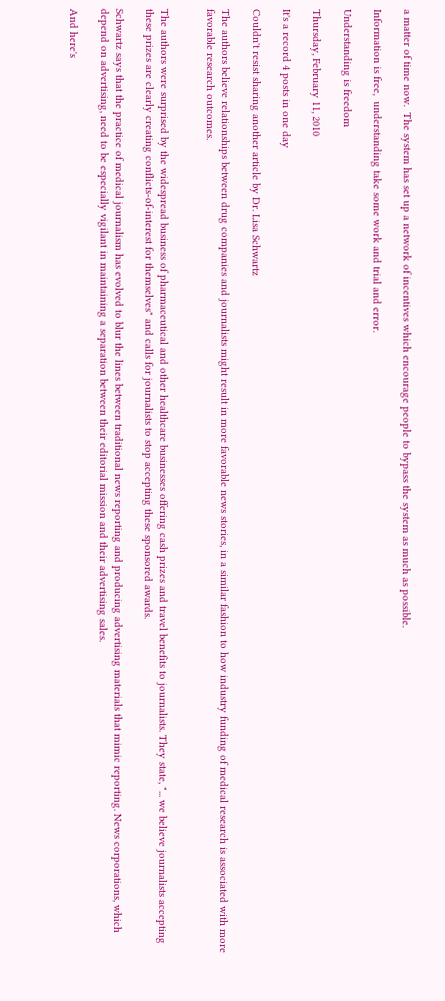a matter of time now.  The system has set up a network of incentives which encourage people to bypass the system as much as possible.

Information is free,  understanding take some work and trial and error.

Understanding is freedom

Thursday, February 11, 2010

It's a record 4 posts in one day

Couldn't resist sharing another article by Dr. Lisa Schwartz

The authors believe relationships between drug companies and journalists might result in more favorable news stories, in a similar fashion to how industry funding of medical research is associated with more favorable research outcomes.


The authors were surprised by the widespread business of pharmaceutical and other healthcare businesses offering cash prizes and travel benefits to journalists. They state, "... we believe journalists accepting these prizes are clearly creating conflicts-of-interest for themselves" and calls for journalists to stop accepting these sponsored awards.

Schwartz says that the practice of medical journalism has evolved to blur the lines between traditional news reporting and producing advertising materials that mimic reporting. News corporations, which depend on advertising, need to be especially vigilant in maintaining a separation between their editorial mission and their advertising sales.

And here's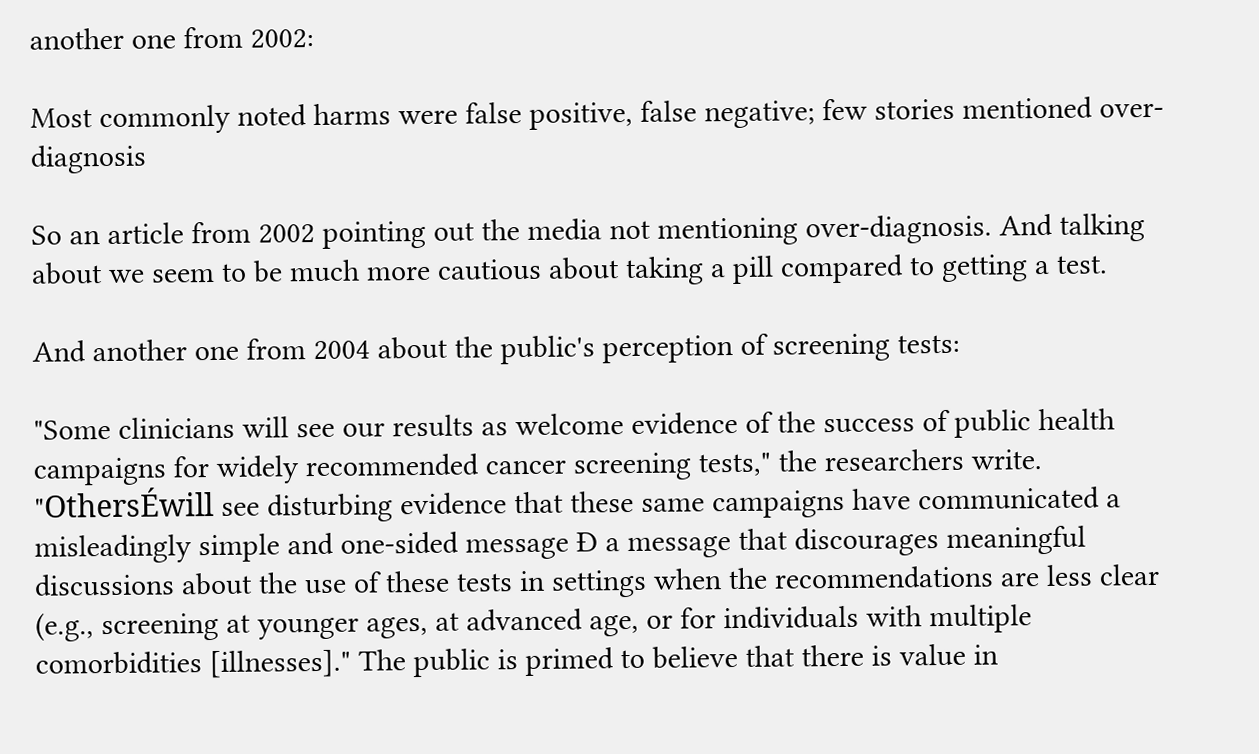another one from 2002:

Most commonly noted harms were false positive, false negative; few stories mentioned over-diagnosis

So an article from 2002 pointing out the media not mentioning over-diagnosis. And talking about we seem to be much more cautious about taking a pill compared to getting a test.

And another one from 2004 about the public's perception of screening tests:

"Some clinicians will see our results as welcome evidence of the success of public health campaigns for widely recommended cancer screening tests," the researchers write. "OthersÉwill see disturbing evidence that these same campaigns have communicated a misleadingly simple and one-sided message Ð a message that discourages meaningful discussions about the use of these tests in settings when the recommendations are less clear (e.g., screening at younger ages, at advanced age, or for individuals with multiple comorbidities [illnesses]." The public is primed to believe that there is value in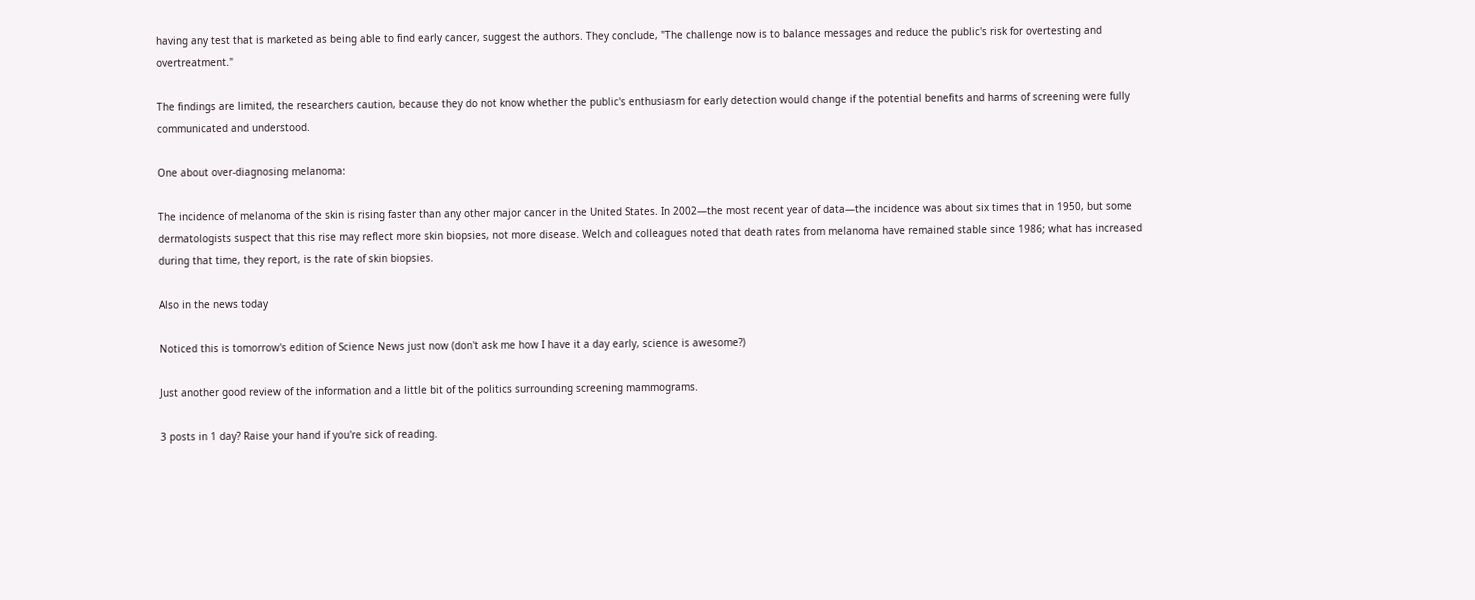having any test that is marketed as being able to find early cancer, suggest the authors. They conclude, "The challenge now is to balance messages and reduce the public's risk for overtesting and overtreatment."

The findings are limited, the researchers caution, because they do not know whether the public's enthusiasm for early detection would change if the potential benefits and harms of screening were fully communicated and understood.

One about over-diagnosing melanoma:

The incidence of melanoma of the skin is rising faster than any other major cancer in the United States. In 2002—the most recent year of data—the incidence was about six times that in 1950, but some dermatologists suspect that this rise may reflect more skin biopsies, not more disease. Welch and colleagues noted that death rates from melanoma have remained stable since 1986; what has increased during that time, they report, is the rate of skin biopsies.

Also in the news today

Noticed this is tomorrow's edition of Science News just now (don't ask me how I have it a day early, science is awesome?)

Just another good review of the information and a little bit of the politics surrounding screening mammograms.

3 posts in 1 day? Raise your hand if you're sick of reading.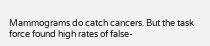Mammograms do catch cancers. But the task force found high rates of false-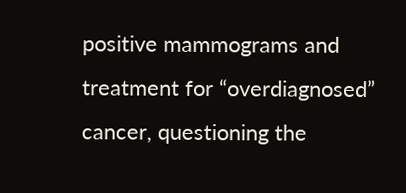positive mammograms and treatment for “overdiagnosed” cancer, questioning the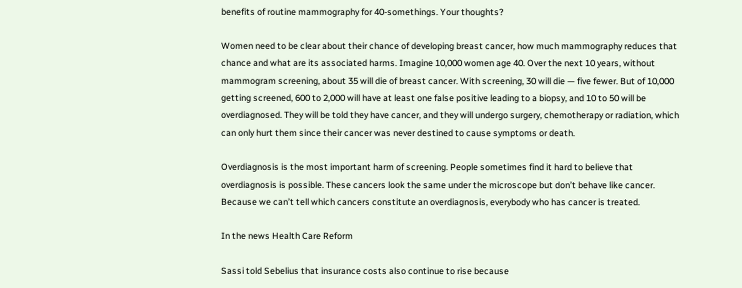benefits of routine mammography for 40-somethings. Your thoughts?

Women need to be clear about their chance of developing breast cancer, how much mammography reduces that chance and what are its associated harms. Imagine 10,000 women age 40. Over the next 10 years, without mammogram screening, about 35 will die of breast cancer. With screening, 30 will die — five fewer. But of 10,000 getting screened, 600 to 2,000 will have at least one false positive leading to a biopsy, and 10 to 50 will be overdiagnosed. They will be told they have cancer, and they will undergo surgery, chemotherapy or radiation, which can only hurt them since their cancer was never destined to cause symptoms or death.

Overdiagnosis is the most important harm of screening. People sometimes find it hard to believe that overdiagnosis is possible. These cancers look the same under the microscope but don’t behave like cancer. Because we can’t tell which cancers constitute an overdiagnosis, everybody who has cancer is treated.

In the news Health Care Reform

Sassi told Sebelius that insurance costs also continue to rise because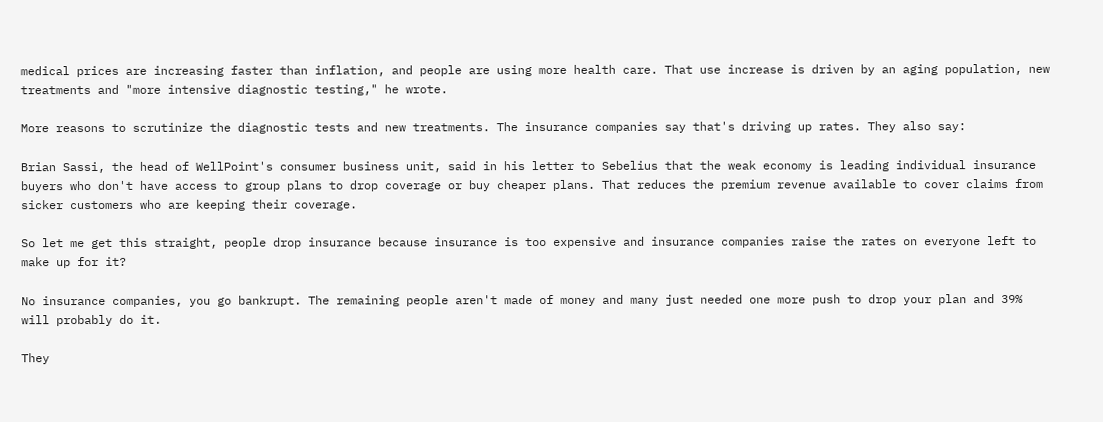medical prices are increasing faster than inflation, and people are using more health care. That use increase is driven by an aging population, new treatments and "more intensive diagnostic testing," he wrote.

More reasons to scrutinize the diagnostic tests and new treatments. The insurance companies say that's driving up rates. They also say:

Brian Sassi, the head of WellPoint's consumer business unit, said in his letter to Sebelius that the weak economy is leading individual insurance buyers who don't have access to group plans to drop coverage or buy cheaper plans. That reduces the premium revenue available to cover claims from sicker customers who are keeping their coverage.

So let me get this straight, people drop insurance because insurance is too expensive and insurance companies raise the rates on everyone left to make up for it?

No insurance companies, you go bankrupt. The remaining people aren't made of money and many just needed one more push to drop your plan and 39% will probably do it.

They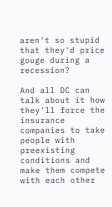aren't so stupid that they'd price gouge during a recession?

And all DC can talk about it how they'll force the insurance companies to take people with preexisting conditions and make them compete with each other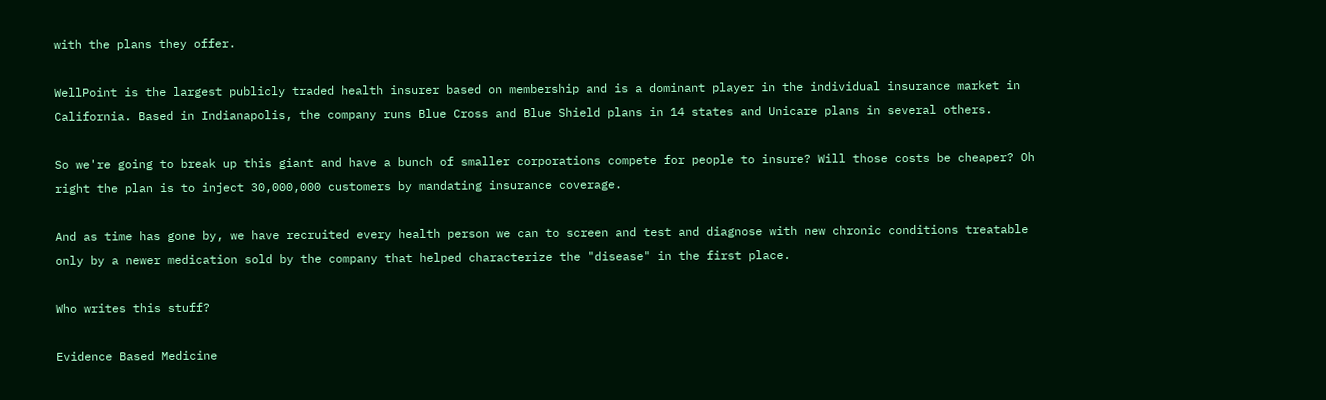with the plans they offer.

WellPoint is the largest publicly traded health insurer based on membership and is a dominant player in the individual insurance market in California. Based in Indianapolis, the company runs Blue Cross and Blue Shield plans in 14 states and Unicare plans in several others.

So we're going to break up this giant and have a bunch of smaller corporations compete for people to insure? Will those costs be cheaper? Oh right the plan is to inject 30,000,000 customers by mandating insurance coverage.

And as time has gone by, we have recruited every health person we can to screen and test and diagnose with new chronic conditions treatable only by a newer medication sold by the company that helped characterize the "disease" in the first place.

Who writes this stuff?

Evidence Based Medicine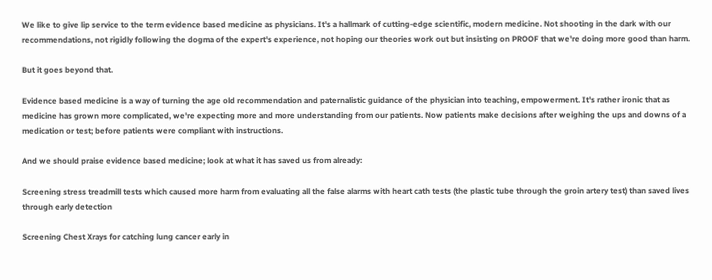We like to give lip service to the term evidence based medicine as physicians. It's a hallmark of cutting-edge scientific, modern medicine. Not shooting in the dark with our recommendations, not rigidly following the dogma of the expert's experience, not hoping our theories work out but insisting on PROOF that we're doing more good than harm.

But it goes beyond that.

Evidence based medicine is a way of turning the age old recommendation and paternalistic guidance of the physician into teaching, empowerment. It's rather ironic that as medicine has grown more complicated, we're expecting more and more understanding from our patients. Now patients make decisions after weighing the ups and downs of a medication or test; before patients were compliant with instructions.

And we should praise evidence based medicine; look at what it has saved us from already:

Screening stress treadmill tests which caused more harm from evaluating all the false alarms with heart cath tests (the plastic tube through the groin artery test) than saved lives through early detection

Screening Chest Xrays for catching lung cancer early in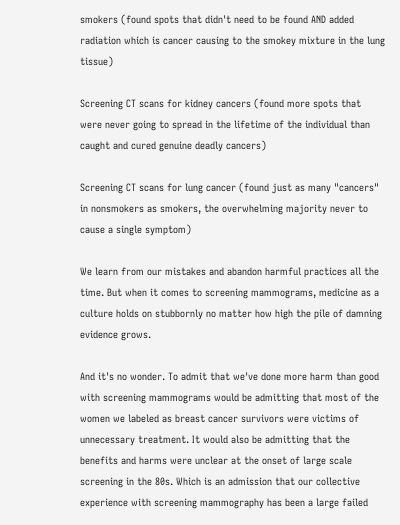smokers (found spots that didn't need to be found AND added radiation which is cancer causing to the smokey mixture in the lung tissue)

Screening CT scans for kidney cancers (found more spots that were never going to spread in the lifetime of the individual than caught and cured genuine deadly cancers)

Screening CT scans for lung cancer (found just as many "cancers" in nonsmokers as smokers, the overwhelming majority never to cause a single symptom)

We learn from our mistakes and abandon harmful practices all the time. But when it comes to screening mammograms, medicine as a culture holds on stubbornly no matter how high the pile of damning evidence grows.

And it's no wonder. To admit that we've done more harm than good with screening mammograms would be admitting that most of the women we labeled as breast cancer survivors were victims of unnecessary treatment. It would also be admitting that the benefits and harms were unclear at the onset of large scale screening in the 80s. Which is an admission that our collective experience with screening mammography has been a large failed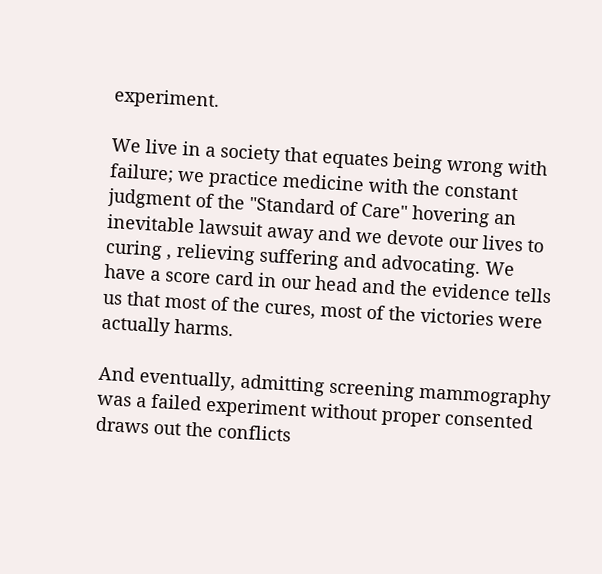experiment.

We live in a society that equates being wrong with failure; we practice medicine with the constant judgment of the "Standard of Care" hovering an inevitable lawsuit away and we devote our lives to curing , relieving suffering and advocating. We have a score card in our head and the evidence tells us that most of the cures, most of the victories were actually harms.

And eventually, admitting screening mammography was a failed experiment without proper consented draws out the conflicts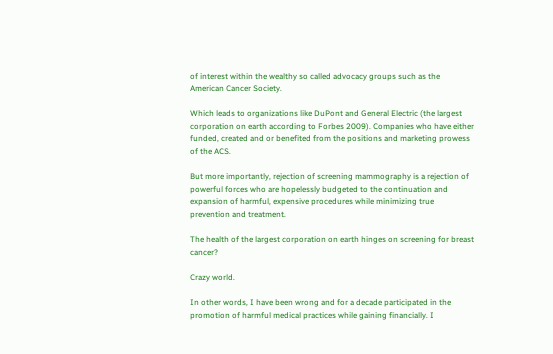of interest within the wealthy so called advocacy groups such as the American Cancer Society.

Which leads to organizations like DuPont and General Electric (the largest corporation on earth according to Forbes 2009). Companies who have either funded, created and or benefited from the positions and marketing prowess of the ACS.

But more importantly, rejection of screening mammography is a rejection of powerful forces who are hopelessly budgeted to the continuation and expansion of harmful, expensive procedures while minimizing true prevention and treatment.

The health of the largest corporation on earth hinges on screening for breast cancer?

Crazy world.

In other words, I have been wrong and for a decade participated in the promotion of harmful medical practices while gaining financially. I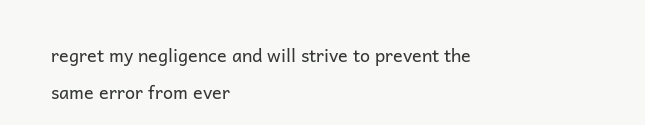regret my negligence and will strive to prevent the same error from ever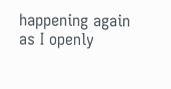happening again as I openly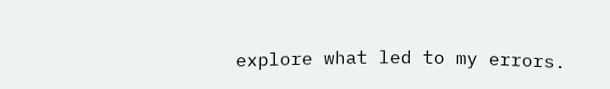explore what led to my errors.